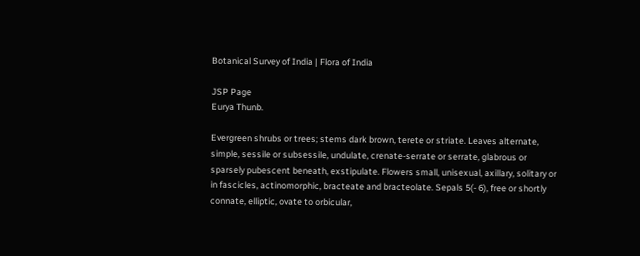Botanical Survey of India | Flora of India

JSP Page
Eurya Thunb.

Evergreen shrubs or trees; stems dark brown, terete or striate. Leaves alternate, simple, sessile or subsessile, undulate, crenate-serrate or serrate, glabrous or sparsely pubescent beneath, exstipulate. Flowers small, unisexual, axillary, solitary or in fascicles, actinomorphic, bracteate and bracteolate. Sepals 5(- 6), free or shortly connate, elliptic, ovate to orbicular,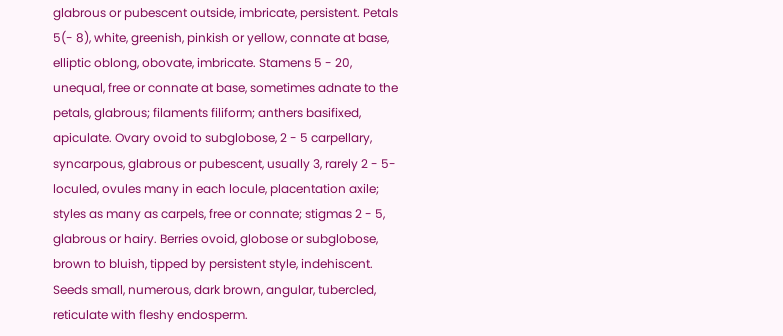glabrous or pubescent outside, imbricate, persistent. Petals 5(- 8), white, greenish, pinkish or yellow, connate at base, elliptic oblong, obovate, imbricate. Stamens 5 - 20, unequal, free or connate at base, sometimes adnate to the petals, glabrous; filaments filiform; anthers basifixed, apiculate. Ovary ovoid to subglobose, 2 - 5 carpellary, syncarpous, glabrous or pubescent, usually 3, rarely 2 - 5-loculed, ovules many in each locule, placentation axile; styles as many as carpels, free or connate; stigmas 2 - 5, glabrous or hairy. Berries ovoid, globose or subglobose, brown to bluish, tipped by persistent style, indehiscent. Seeds small, numerous, dark brown, angular, tubercled, reticulate with fleshy endosperm.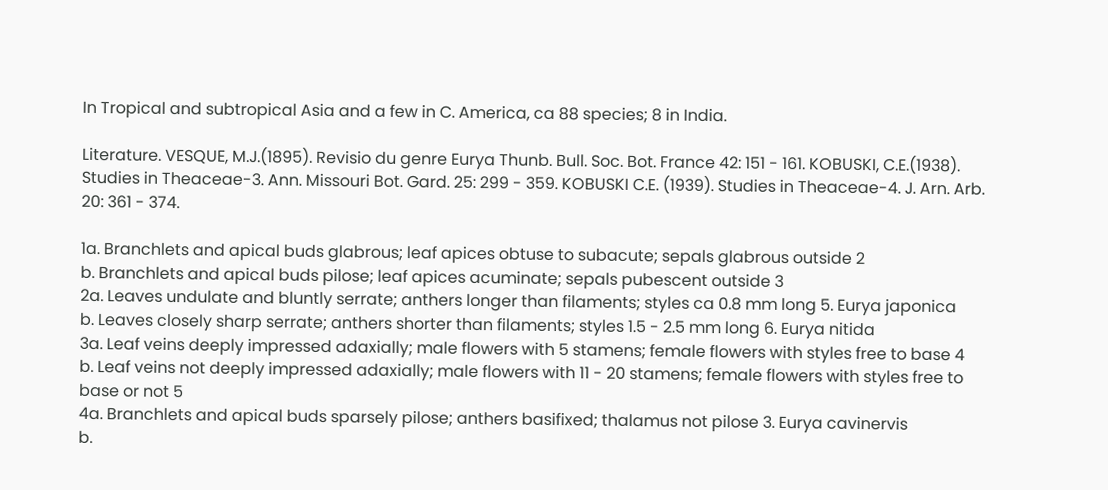In Tropical and subtropical Asia and a few in C. America, ca 88 species; 8 in India.

Literature. VESQUE, M.J.(1895). Revisio du genre Eurya Thunb. Bull. Soc. Bot. France 42: 151 - 161. KOBUSKI, C.E.(1938). Studies in Theaceae-3. Ann. Missouri Bot. Gard. 25: 299 - 359. KOBUSKI C.E. (1939). Studies in Theaceae-4. J. Arn. Arb. 20: 361 - 374.

1a. Branchlets and apical buds glabrous; leaf apices obtuse to subacute; sepals glabrous outside 2
b. Branchlets and apical buds pilose; leaf apices acuminate; sepals pubescent outside 3
2a. Leaves undulate and bluntly serrate; anthers longer than filaments; styles ca 0.8 mm long 5. Eurya japonica
b. Leaves closely sharp serrate; anthers shorter than filaments; styles 1.5 - 2.5 mm long 6. Eurya nitida
3a. Leaf veins deeply impressed adaxially; male flowers with 5 stamens; female flowers with styles free to base 4
b. Leaf veins not deeply impressed adaxially; male flowers with 11 - 20 stamens; female flowers with styles free to base or not 5
4a. Branchlets and apical buds sparsely pilose; anthers basifixed; thalamus not pilose 3. Eurya cavinervis
b.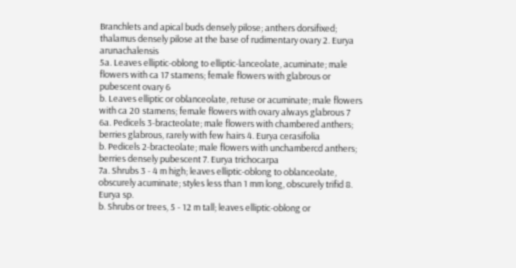Branchlets and apical buds densely pilose; anthers dorsifixed; thalamus densely pilose at the base of rudimentary ovary 2. Eurya arunachalensis
5a. Leaves elliptic-oblong to elliptic-lanceolate, acuminate; male flowers with ca 17 stamens; female flowers with glabrous or pubescent ovary 6
b. Leaves elliptic or oblanceolate, retuse or acuminate; male flowers with ca 20 stamens; female flowers with ovary always glabrous 7
6a. Pedicels 3-bracteolate; male flowers with chambered anthers; berries glabrous, rarely with few hairs 4. Eurya cerasifolia
b. Pedicels 2-bracteolate; male flowers with unchambercd anthers; berries densely pubescent 7. Eurya trichocarpa
7a. Shrubs 3 - 4 m high; leaves elliptic-oblong to oblanceolate, obscurely acuminate; styles less than 1 mm long, obscurely trifid 8. Eurya sp.
b. Shrubs or trees, 5 - 12 m tall; leaves elliptic-oblong or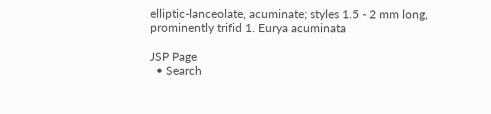elliptic-lanceolate, acuminate; styles 1.5 - 2 mm long, prominently trifid 1. Eurya acuminata

JSP Page
  • Search